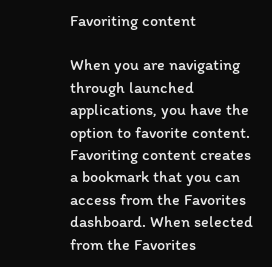Favoriting content

When you are navigating through launched applications, you have the option to favorite content. Favoriting content creates a bookmark that you can access from the Favorites dashboard. When selected from the Favorites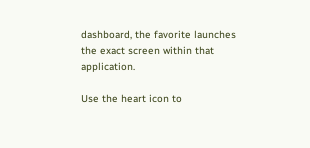dashboard, the favorite launches the exact screen within that application.

Use the heart icon to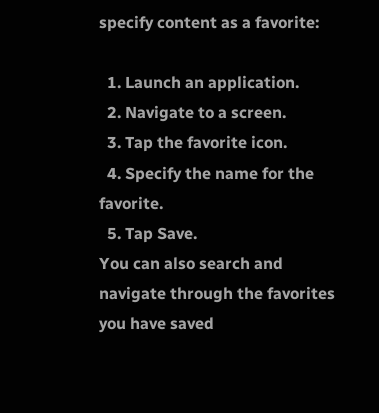specify content as a favorite:

  1. Launch an application.
  2. Navigate to a screen.
  3. Tap the favorite icon.
  4. Specify the name for the favorite.
  5. Tap Save.
You can also search and navigate through the favorites you have saved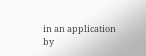in an application by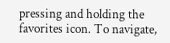pressing and holding the favorites icon. To navigate,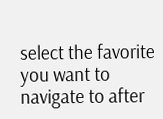select the favorite you want to navigate to after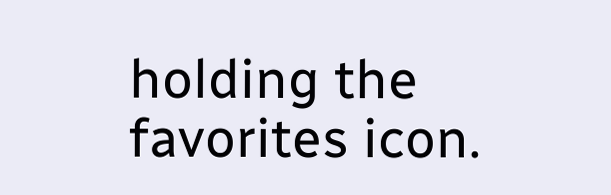holding the favorites icon.